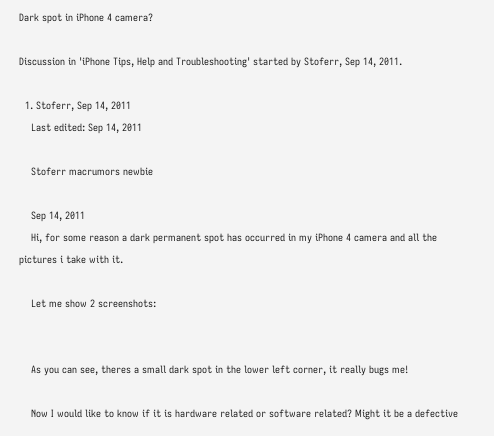Dark spot in iPhone 4 camera?

Discussion in 'iPhone Tips, Help and Troubleshooting' started by Stoferr, Sep 14, 2011.

  1. Stoferr, Sep 14, 2011
    Last edited: Sep 14, 2011

    Stoferr macrumors newbie

    Sep 14, 2011
    Hi, for some reason a dark permanent spot has occurred in my iPhone 4 camera and all the pictures i take with it.

    Let me show 2 screenshots:


    As you can see, theres a small dark spot in the lower left corner, it really bugs me!

    Now I would like to know if it is hardware related or software related? Might it be a defective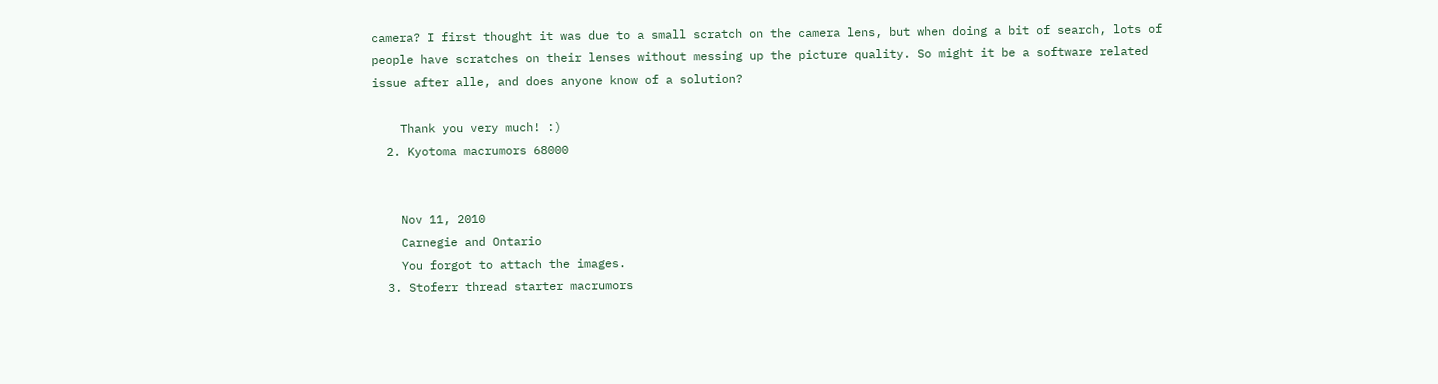camera? I first thought it was due to a small scratch on the camera lens, but when doing a bit of search, lots of people have scratches on their lenses without messing up the picture quality. So might it be a software related issue after alle, and does anyone know of a solution?

    Thank you very much! :)
  2. Kyotoma macrumors 68000


    Nov 11, 2010
    Carnegie and Ontario
    You forgot to attach the images.
  3. Stoferr thread starter macrumors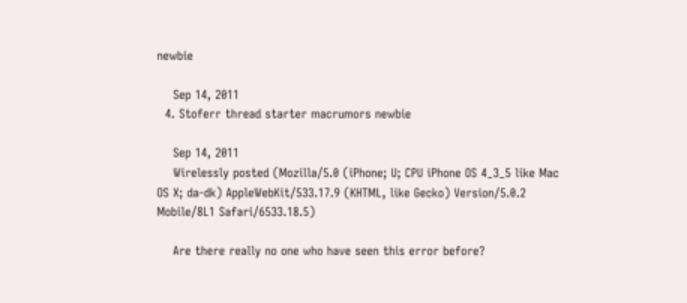newbie

    Sep 14, 2011
  4. Stoferr thread starter macrumors newbie

    Sep 14, 2011
    Wirelessly posted (Mozilla/5.0 (iPhone; U; CPU iPhone OS 4_3_5 like Mac OS X; da-dk) AppleWebKit/533.17.9 (KHTML, like Gecko) Version/5.0.2 Mobile/8L1 Safari/6533.18.5)

    Are there really no one who have seen this error before?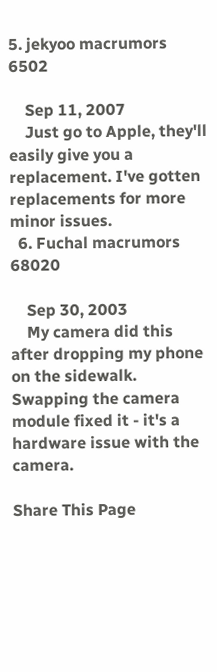5. jekyoo macrumors 6502

    Sep 11, 2007
    Just go to Apple, they'll easily give you a replacement. I've gotten replacements for more minor issues.
  6. Fuchal macrumors 68020

    Sep 30, 2003
    My camera did this after dropping my phone on the sidewalk. Swapping the camera module fixed it - it's a hardware issue with the camera.

Share This Page